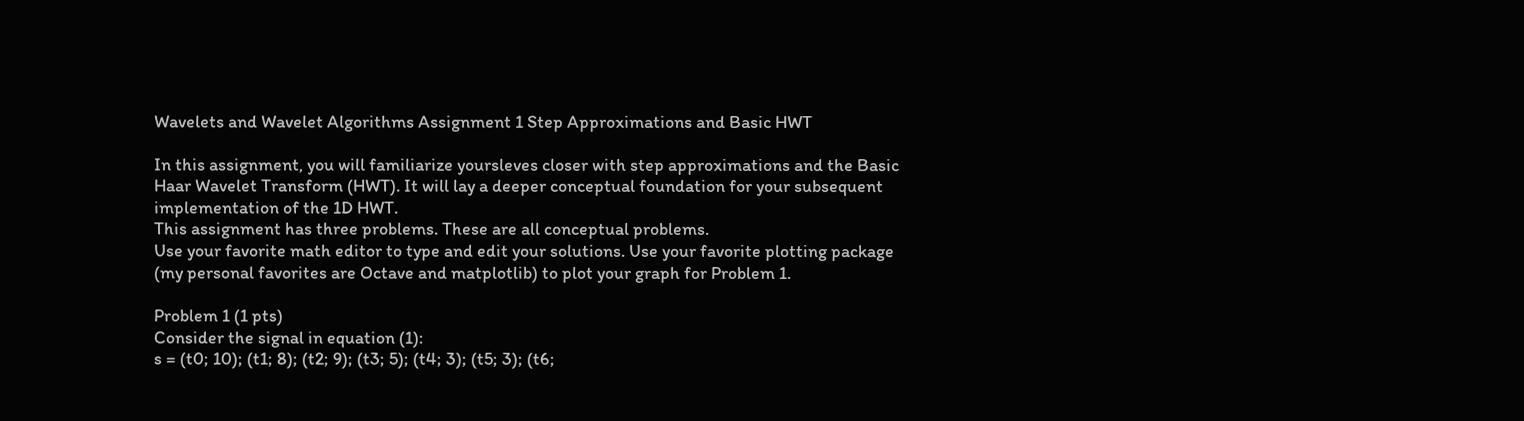Wavelets and Wavelet Algorithms Assignment 1 Step Approximations and Basic HWT

In this assignment, you will familiarize yoursleves closer with step approximations and the Basic Haar Wavelet Transform (HWT). It will lay a deeper conceptual foundation for your subsequent implementation of the 1D HWT.
This assignment has three problems. These are all conceptual problems.
Use your favorite math editor to type and edit your solutions. Use your favorite plotting package (my personal favorites are Octave and matplotlib) to plot your graph for Problem 1.

Problem 1 (1 pts)
Consider the signal in equation (1):
s = (t0; 10); (t1; 8); (t2; 9); (t3; 5); (t4; 3); (t5; 3); (t6;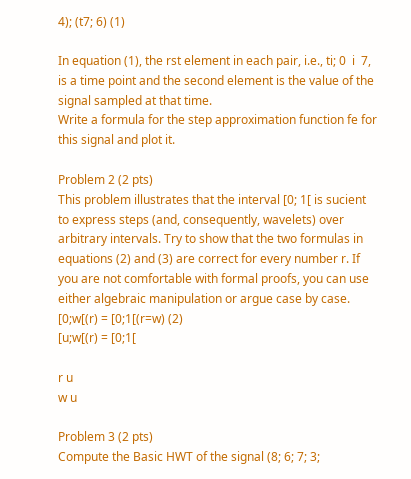4); (t7; 6) (1)

In equation (1), the rst element in each pair, i.e., ti; 0  i  7, is a time point and the second element is the value of the signal sampled at that time.
Write a formula for the step approximation function fe for this signal and plot it.

Problem 2 (2 pts)
This problem illustrates that the interval [0; 1[ is sucient to express steps (and, consequently, wavelets) over arbitrary intervals. Try to show that the two formulas in equations (2) and (3) are correct for every number r. If
you are not comfortable with formal proofs, you can use either algebraic manipulation or argue case by case.
[0;w[(r) = [0;1[(r=w) (2)
[u;w[(r) = [0;1[

r u
w u

Problem 3 (2 pts)
Compute the Basic HWT of the signal (8; 6; 7; 3;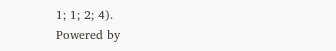1; 1; 2; 4).
Powered by